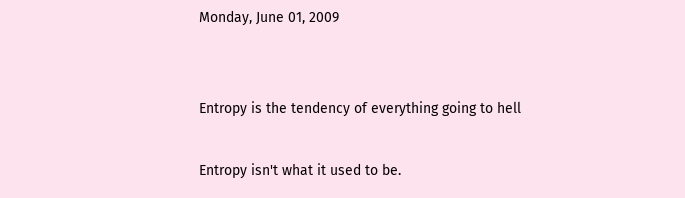Monday, June 01, 2009


Entropy is the tendency of everything going to hell

Entropy isn't what it used to be.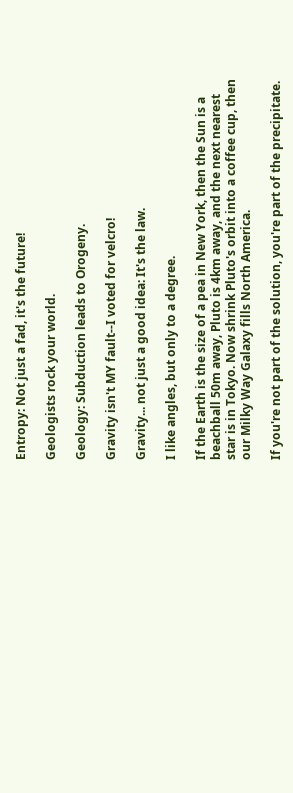Entropy: Not just a fad, it's the future!

Geologists rock your world.

Geology: Subduction leads to Orogeny.

Gravity isn't MY fault--I voted for velcro!

Gravity... not just a good idea: It's the law.

I like angles, but only to a degree.

If the Earth is the size of a pea in New York, then the Sun is a beachball 50m away, Pluto is 4km away, and the next nearest star is in Tokyo. Now shrink Pluto's orbit into a coffee cup, then our Milky Way Galaxy fills North America.

If you're not part of the solution, you're part of the precipitate.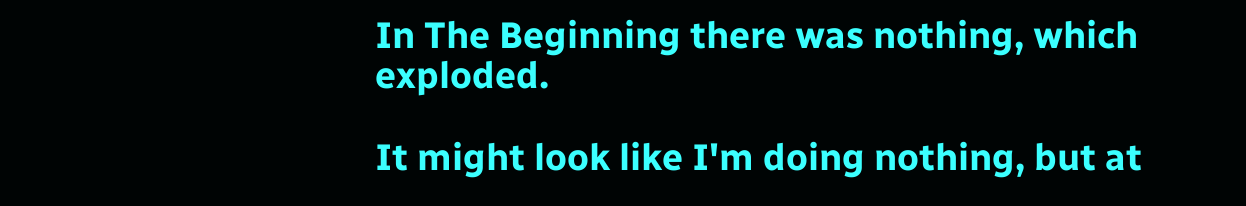In The Beginning there was nothing, which exploded.

It might look like I'm doing nothing, but at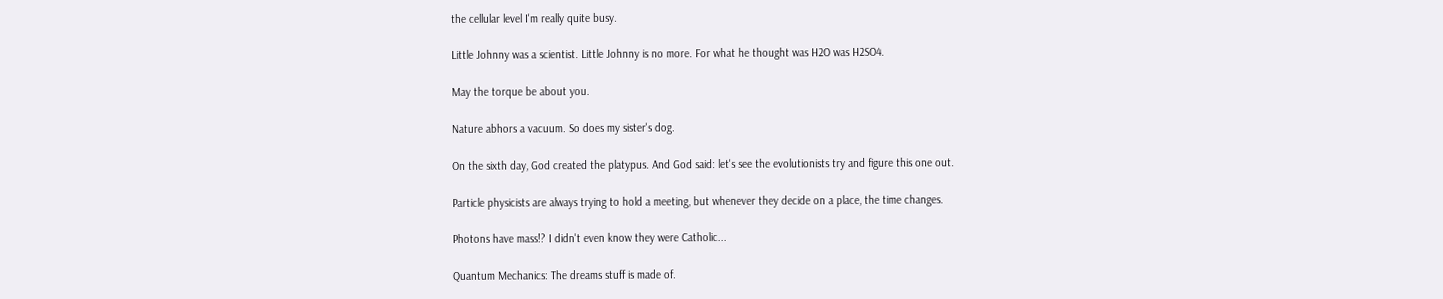the cellular level I'm really quite busy.

Little Johnny was a scientist. Little Johnny is no more. For what he thought was H2O was H2SO4.

May the torque be about you.

Nature abhors a vacuum. So does my sister's dog.

On the sixth day, God created the platypus. And God said: let's see the evolutionists try and figure this one out.

Particle physicists are always trying to hold a meeting, but whenever they decide on a place, the time changes.

Photons have mass!? I didn't even know they were Catholic...

Quantum Mechanics: The dreams stuff is made of.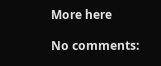More here

No comments: